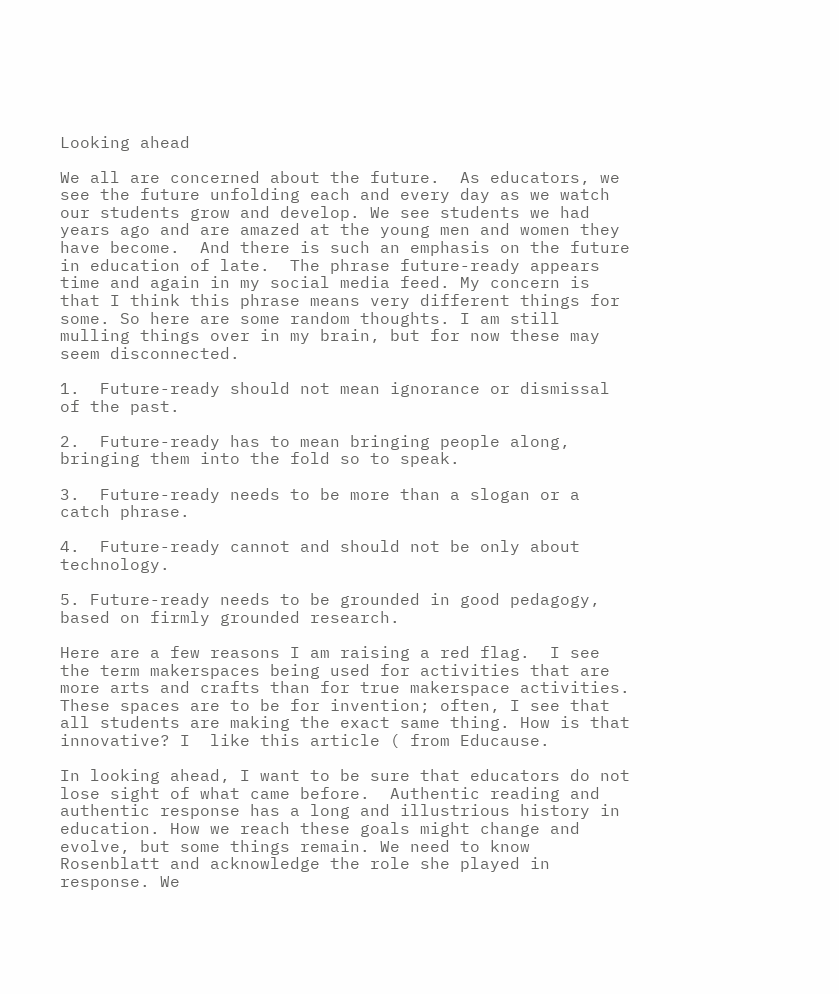Looking ahead

We all are concerned about the future.  As educators, we see the future unfolding each and every day as we watch our students grow and develop. We see students we had years ago and are amazed at the young men and women they have become.  And there is such an emphasis on the future in education of late.  The phrase future-ready appears time and again in my social media feed. My concern is that I think this phrase means very different things for some. So here are some random thoughts. I am still mulling things over in my brain, but for now these may seem disconnected.

1.  Future-ready should not mean ignorance or dismissal of the past.

2.  Future-ready has to mean bringing people along, bringing them into the fold so to speak.

3.  Future-ready needs to be more than a slogan or a catch phrase.

4.  Future-ready cannot and should not be only about technology.

5. Future-ready needs to be grounded in good pedagogy, based on firmly grounded research.

Here are a few reasons I am raising a red flag.  I see the term makerspaces being used for activities that are more arts and crafts than for true makerspace activities.  These spaces are to be for invention; often, I see that all students are making the exact same thing. How is that innovative? I  like this article ( from Educause.

In looking ahead, I want to be sure that educators do not lose sight of what came before.  Authentic reading and authentic response has a long and illustrious history in education. How we reach these goals might change and evolve, but some things remain. We need to know Rosenblatt and acknowledge the role she played in response. We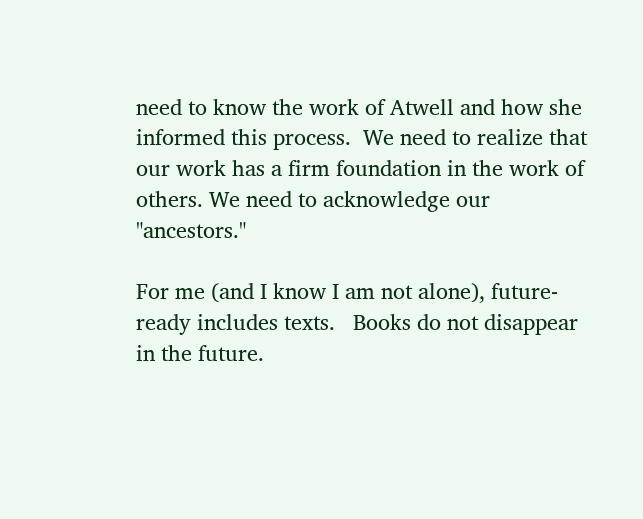need to know the work of Atwell and how she informed this process.  We need to realize that our work has a firm foundation in the work of others. We need to acknowledge our "ancestors."

For me (and I know I am not alone), future-ready includes texts.   Books do not disappear in the future.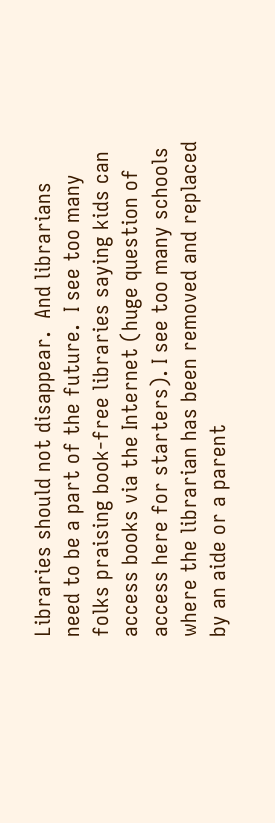Libraries should not disappear.  And librarians need to be a part of the future.  I see too many folks praising book-free libraries saying kids can access books via the Internet (huge question of access here for starters). I see too many schools where the librarian has been removed and replaced by an aide or a parent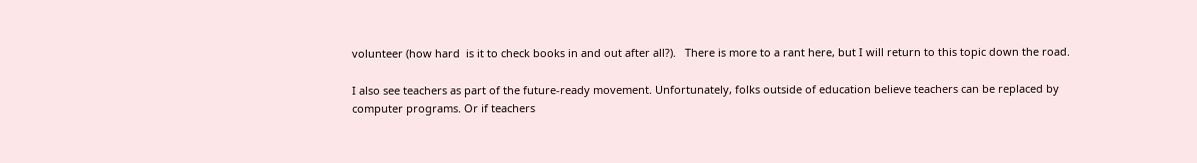volunteer (how hard  is it to check books in and out after all?).   There is more to a rant here, but I will return to this topic down the road.

I also see teachers as part of the future-ready movement. Unfortunately, folks outside of education believe teachers can be replaced by computer programs. Or if teachers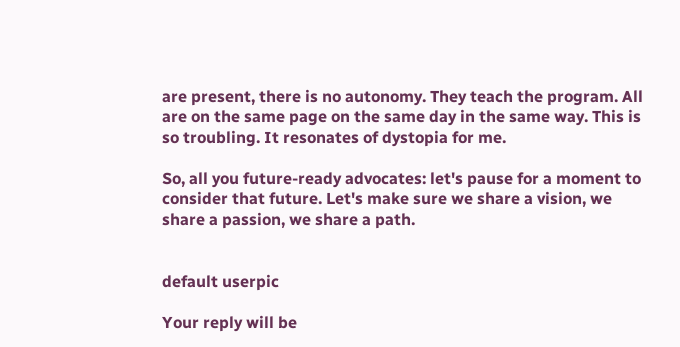are present, there is no autonomy. They teach the program. All are on the same page on the same day in the same way. This is so troubling. It resonates of dystopia for me.

So, all you future-ready advocates: let's pause for a moment to consider that future. Let's make sure we share a vision, we share a passion, we share a path.


default userpic

Your reply will be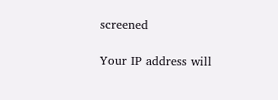screened

Your IP address will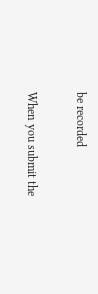be recorded

When you submit the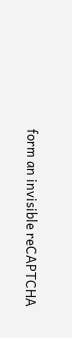form an invisible reCAPTCHA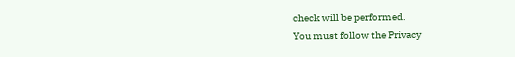check will be performed.
You must follow the Privacy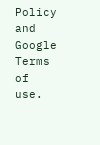Policy and Google Terms of use.